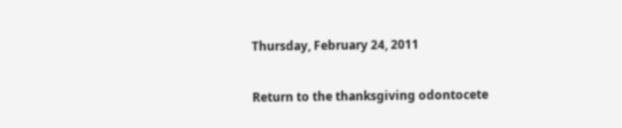Thursday, February 24, 2011

Return to the thanksgiving odontocete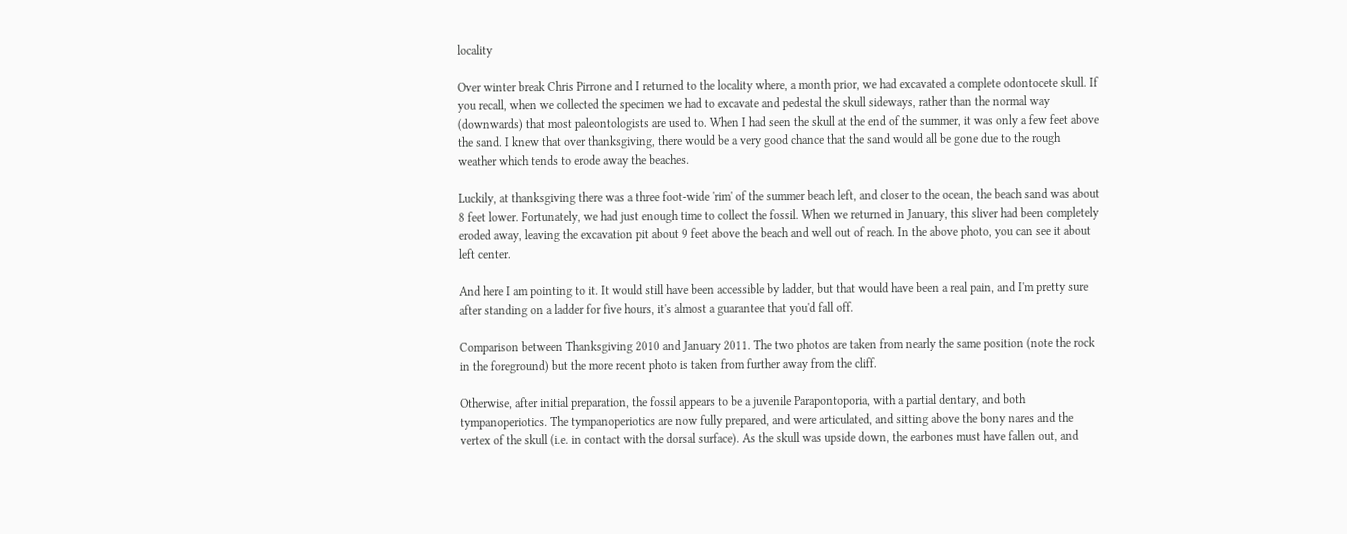locality

Over winter break Chris Pirrone and I returned to the locality where, a month prior, we had excavated a complete odontocete skull. If you recall, when we collected the specimen we had to excavate and pedestal the skull sideways, rather than the normal way (downwards) that most paleontologists are used to. When I had seen the skull at the end of the summer, it was only a few feet above the sand. I knew that over thanksgiving, there would be a very good chance that the sand would all be gone due to the rough weather which tends to erode away the beaches.

Luckily, at thanksgiving there was a three foot-wide 'rim' of the summer beach left, and closer to the ocean, the beach sand was about 8 feet lower. Fortunately, we had just enough time to collect the fossil. When we returned in January, this sliver had been completely eroded away, leaving the excavation pit about 9 feet above the beach and well out of reach. In the above photo, you can see it about left center.

And here I am pointing to it. It would still have been accessible by ladder, but that would have been a real pain, and I'm pretty sure after standing on a ladder for five hours, it's almost a guarantee that you'd fall off.

Comparison between Thanksgiving 2010 and January 2011. The two photos are taken from nearly the same position (note the rock in the foreground) but the more recent photo is taken from further away from the cliff.

Otherwise, after initial preparation, the fossil appears to be a juvenile Parapontoporia, with a partial dentary, and both tympanoperiotics. The tympanoperiotics are now fully prepared, and were articulated, and sitting above the bony nares and the vertex of the skull (i.e. in contact with the dorsal surface). As the skull was upside down, the earbones must have fallen out, and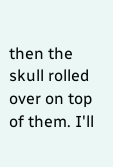then the skull rolled over on top of them. I'll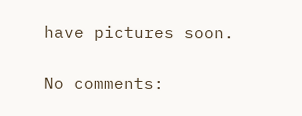have pictures soon.

No comments: